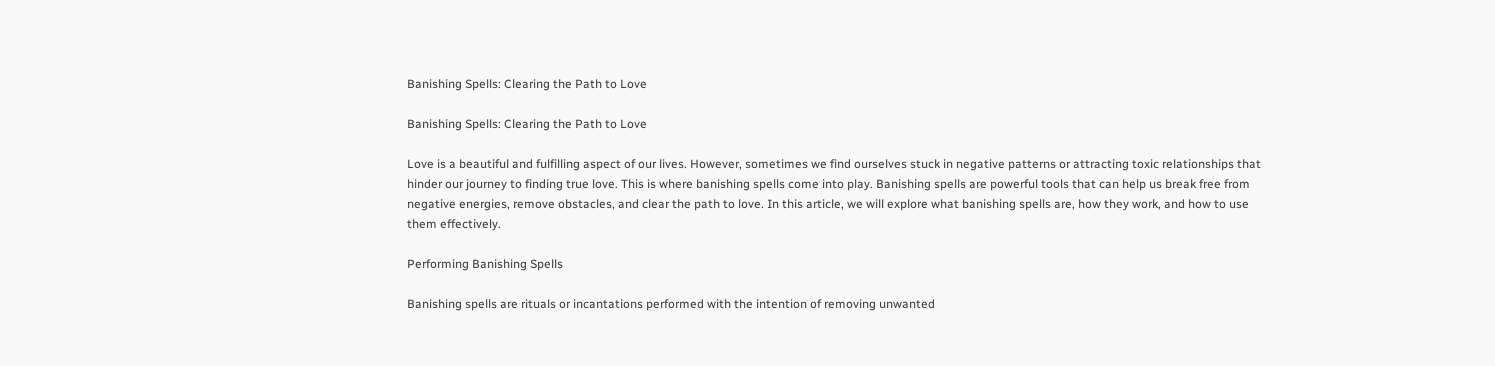Banishing Spells: Clearing the Path to Love

Banishing Spells: Clearing the Path to Love

Love is a beautiful and fulfilling aspect of our lives. However, sometimes we find ourselves stuck in negative patterns or attracting toxic relationships that hinder our journey to finding true love. This is where banishing spells come into play. Banishing spells are powerful tools that can help us break free from negative energies, remove obstacles, and clear the path to love. In this article, we will explore what banishing spells are, how they work, and how to use them effectively.

Performing Banishing Spells

Banishing spells are rituals or incantations performed with the intention of removing unwanted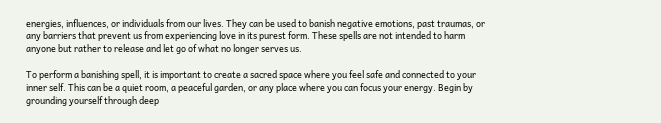energies, influences, or individuals from our lives. They can be used to banish negative emotions, past traumas, or any barriers that prevent us from experiencing love in its purest form. These spells are not intended to harm anyone but rather to release and let go of what no longer serves us.

To perform a banishing spell, it is important to create a sacred space where you feel safe and connected to your inner self. This can be a quiet room, a peaceful garden, or any place where you can focus your energy. Begin by grounding yourself through deep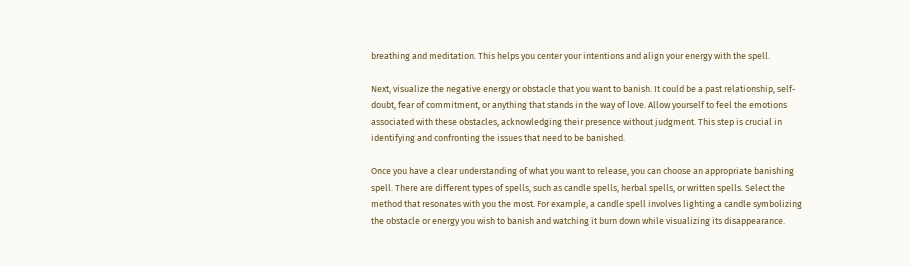breathing and meditation. This helps you center your intentions and align your energy with the spell.

Next, visualize the negative energy or obstacle that you want to banish. It could be a past relationship, self-doubt, fear of commitment, or anything that stands in the way of love. Allow yourself to feel the emotions associated with these obstacles, acknowledging their presence without judgment. This step is crucial in identifying and confronting the issues that need to be banished.

Once you have a clear understanding of what you want to release, you can choose an appropriate banishing spell. There are different types of spells, such as candle spells, herbal spells, or written spells. Select the method that resonates with you the most. For example, a candle spell involves lighting a candle symbolizing the obstacle or energy you wish to banish and watching it burn down while visualizing its disappearance.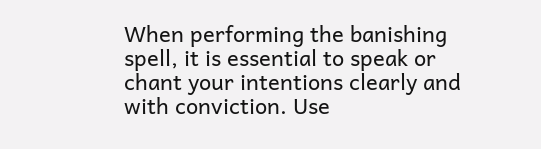When performing the banishing spell, it is essential to speak or chant your intentions clearly and with conviction. Use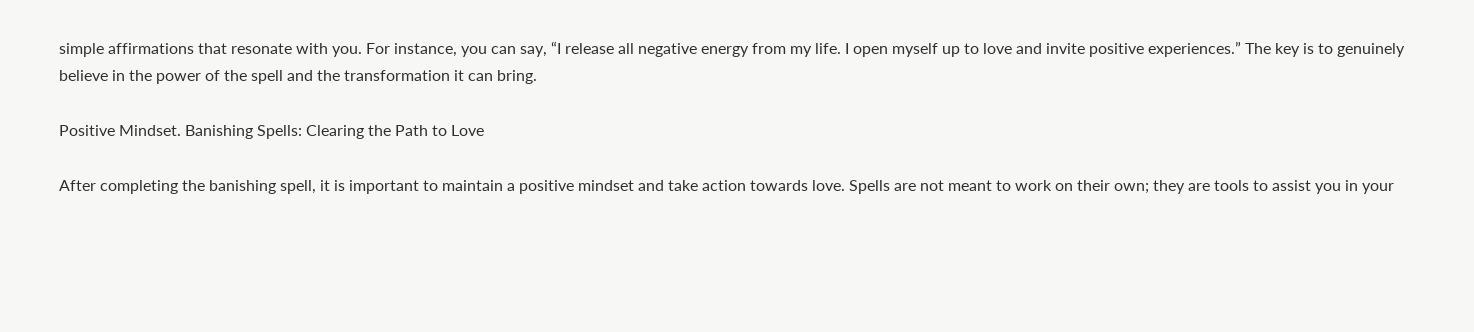simple affirmations that resonate with you. For instance, you can say, “I release all negative energy from my life. I open myself up to love and invite positive experiences.” The key is to genuinely believe in the power of the spell and the transformation it can bring.

Positive Mindset. Banishing Spells: Clearing the Path to Love

After completing the banishing spell, it is important to maintain a positive mindset and take action towards love. Spells are not meant to work on their own; they are tools to assist you in your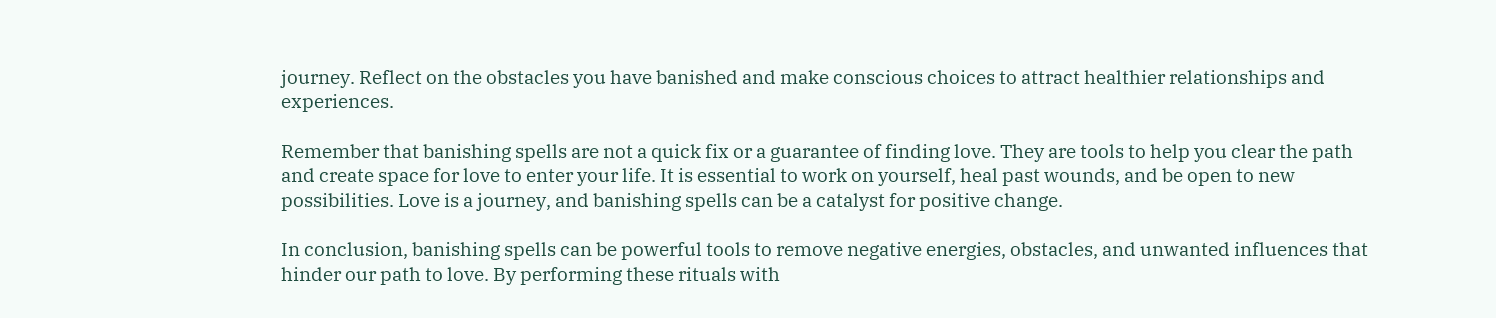journey. Reflect on the obstacles you have banished and make conscious choices to attract healthier relationships and experiences.

Remember that banishing spells are not a quick fix or a guarantee of finding love. They are tools to help you clear the path and create space for love to enter your life. It is essential to work on yourself, heal past wounds, and be open to new possibilities. Love is a journey, and banishing spells can be a catalyst for positive change.

In conclusion, banishing spells can be powerful tools to remove negative energies, obstacles, and unwanted influences that hinder our path to love. By performing these rituals with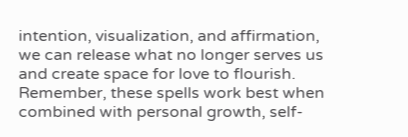intention, visualization, and affirmation, we can release what no longer serves us and create space for love to flourish. Remember, these spells work best when combined with personal growth, self-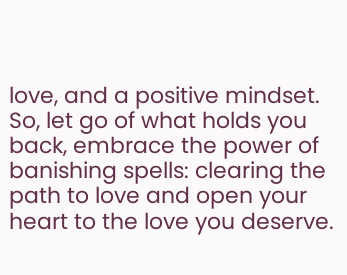love, and a positive mindset. So, let go of what holds you back, embrace the power of banishing spells: clearing the path to love and open your heart to the love you deserve.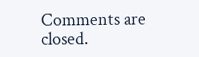Comments are closed.